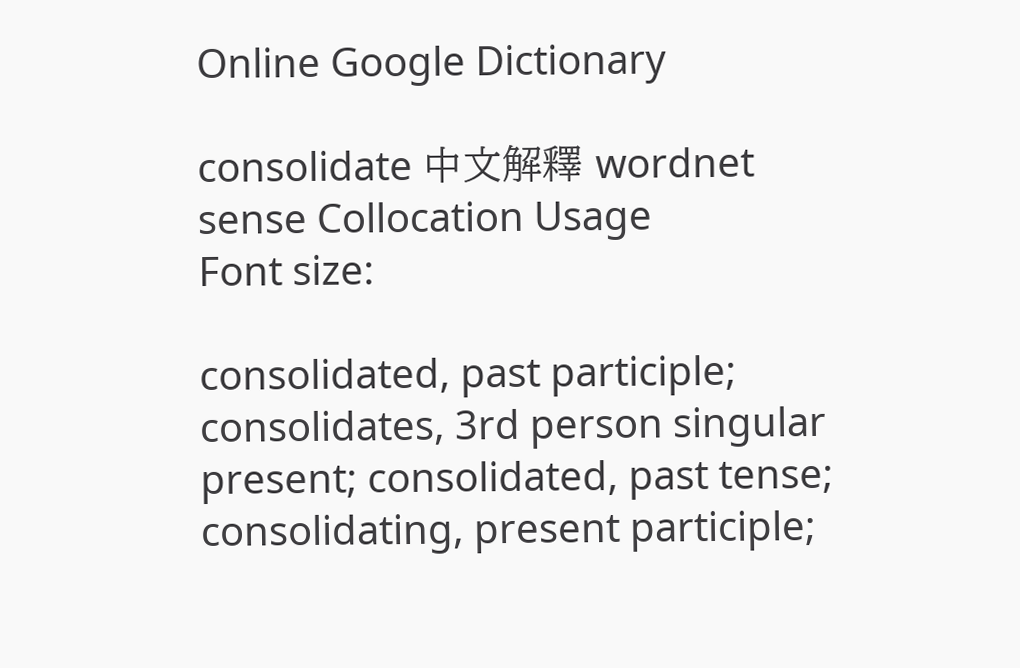Online Google Dictionary

consolidate 中文解釋 wordnet sense Collocation Usage
Font size:

consolidated, past participle; consolidates, 3rd person singular present; consolidated, past tense; consolidating, present participle;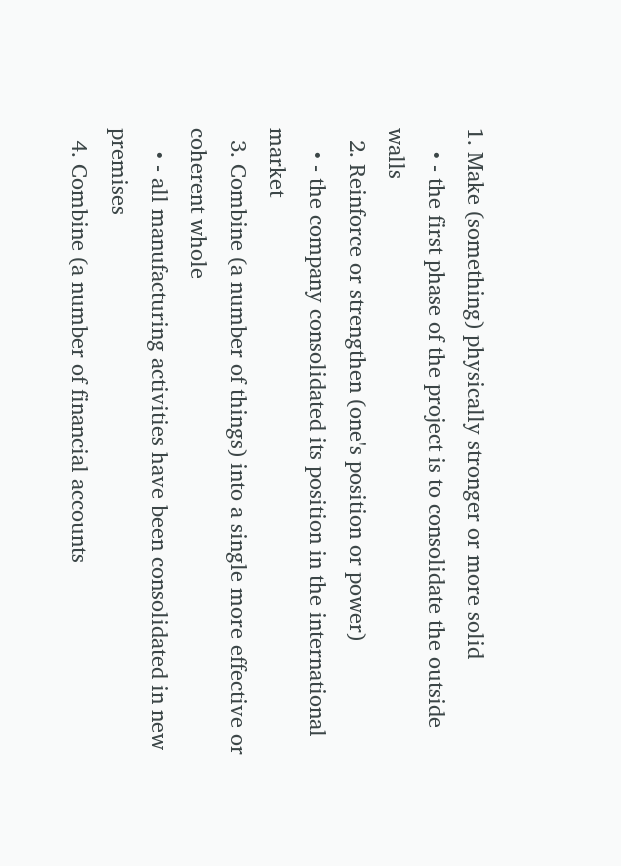1. Make (something) physically stronger or more solid
    • - the first phase of the project is to consolidate the outside walls
  2. Reinforce or strengthen (one's position or power)
    • - the company consolidated its position in the international market
  3. Combine (a number of things) into a single more effective or coherent whole
    • - all manufacturing activities have been consolidated in new premises
  4. Combine (a number of financial accounts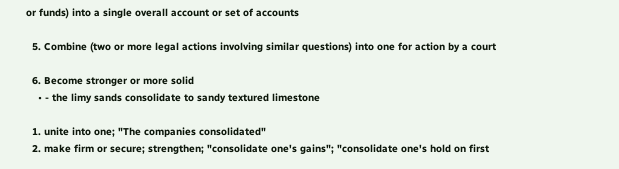or funds) into a single overall account or set of accounts

  5. Combine (two or more legal actions involving similar questions) into one for action by a court

  6. Become stronger or more solid
    • - the limy sands consolidate to sandy textured limestone

  1. unite into one; "The companies consolidated"
  2. make firm or secure; strengthen; "consolidate one's gains"; "consolidate one's hold on first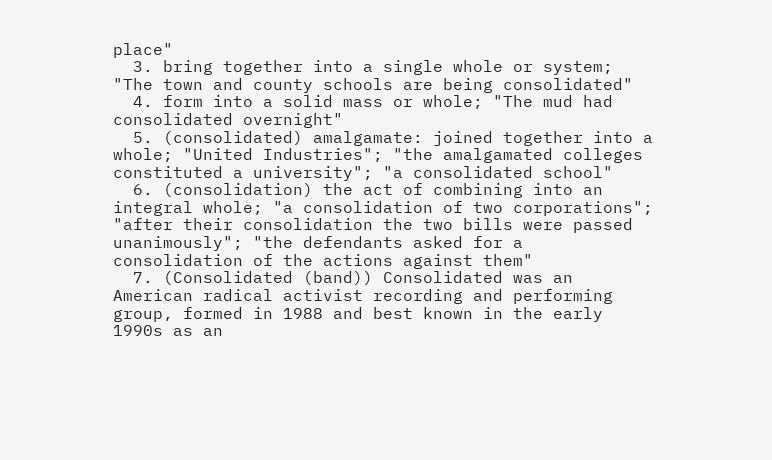place"
  3. bring together into a single whole or system; "The town and county schools are being consolidated"
  4. form into a solid mass or whole; "The mud had consolidated overnight"
  5. (consolidated) amalgamate: joined together into a whole; "United Industries"; "the amalgamated colleges constituted a university"; "a consolidated school"
  6. (consolidation) the act of combining into an integral whole; "a consolidation of two corporations"; "after their consolidation the two bills were passed unanimously"; "the defendants asked for a consolidation of the actions against them"
  7. (Consolidated (band)) Consolidated was an American radical activist recording and performing group, formed in 1988 and best known in the early 1990s as an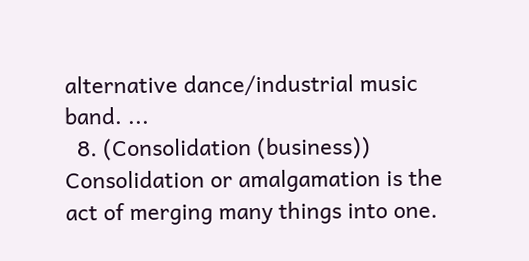alternative dance/industrial music band. ...
  8. (Consolidation (business)) Consolidation or amalgamation is the act of merging many things into one.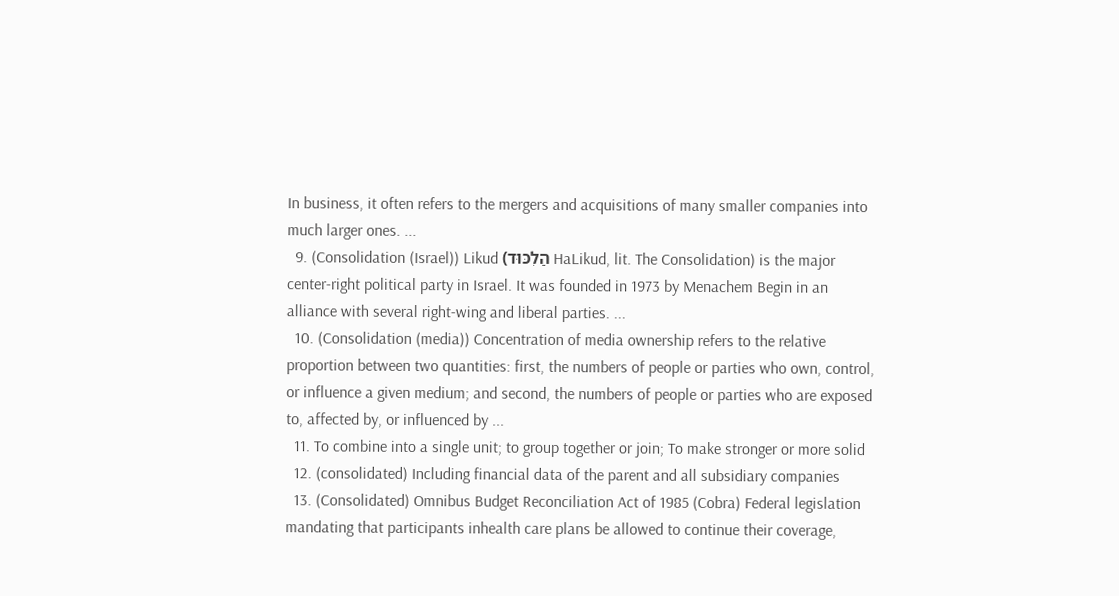In business, it often refers to the mergers and acquisitions of many smaller companies into much larger ones. ...
  9. (Consolidation (Israel)) Likud (הַלִכּוּד HaLikud, lit. The Consolidation) is the major center-right political party in Israel. It was founded in 1973 by Menachem Begin in an alliance with several right-wing and liberal parties. ...
  10. (Consolidation (media)) Concentration of media ownership refers to the relative proportion between two quantities: first, the numbers of people or parties who own, control, or influence a given medium; and second, the numbers of people or parties who are exposed to, affected by, or influenced by ...
  11. To combine into a single unit; to group together or join; To make stronger or more solid
  12. (consolidated) Including financial data of the parent and all subsidiary companies
  13. (Consolidated) Omnibus Budget Reconciliation Act of 1985 (Cobra) Federal legislation mandating that participants inhealth care plans be allowed to continue their coverage,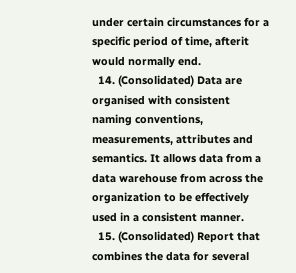under certain circumstances for a specific period of time, afterit would normally end.
  14. (Consolidated) Data are organised with consistent naming conventions, measurements, attributes and semantics. It allows data from a data warehouse from across the organization to be effectively used in a consistent manner.
  15. (Consolidated) Report that combines the data for several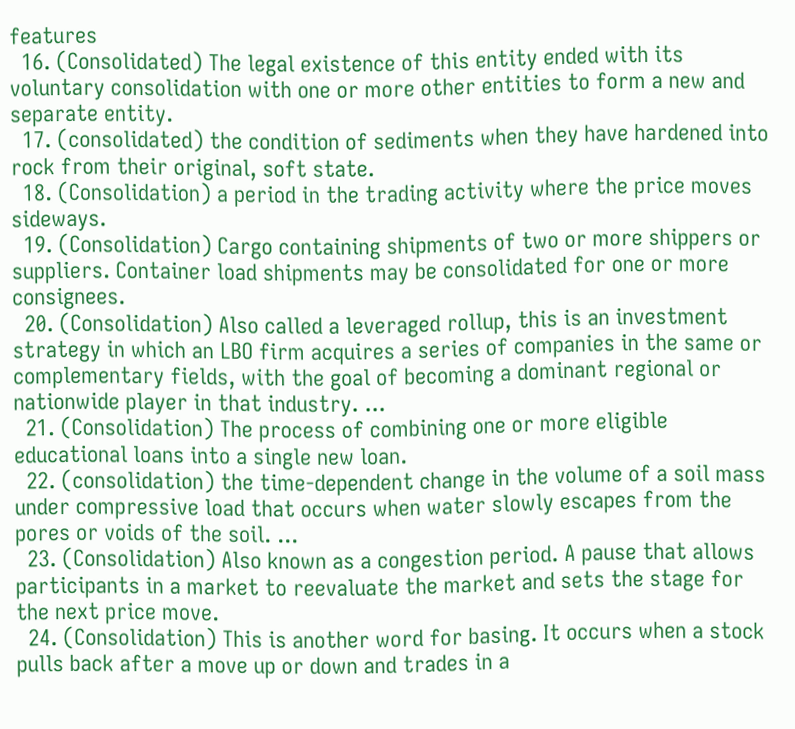features
  16. (Consolidated) The legal existence of this entity ended with its voluntary consolidation with one or more other entities to form a new and separate entity.
  17. (consolidated) the condition of sediments when they have hardened into rock from their original, soft state.
  18. (Consolidation) a period in the trading activity where the price moves sideways.
  19. (Consolidation) Cargo containing shipments of two or more shippers or suppliers. Container load shipments may be consolidated for one or more consignees.
  20. (Consolidation) Also called a leveraged rollup, this is an investment strategy in which an LBO firm acquires a series of companies in the same or complementary fields, with the goal of becoming a dominant regional or nationwide player in that industry. ...
  21. (Consolidation) The process of combining one or more eligible educational loans into a single new loan.
  22. (consolidation) the time-dependent change in the volume of a soil mass under compressive load that occurs when water slowly escapes from the pores or voids of the soil. ...
  23. (Consolidation) Also known as a congestion period. A pause that allows participants in a market to reevaluate the market and sets the stage for the next price move.
  24. (Consolidation) This is another word for basing. It occurs when a stock pulls back after a move up or down and trades in a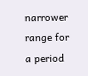narrower range for a period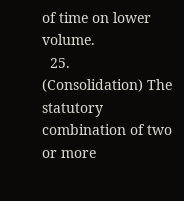of time on lower volume.
  25. (Consolidation) The statutory combination of two or more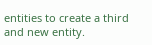entities to create a third and new entity.